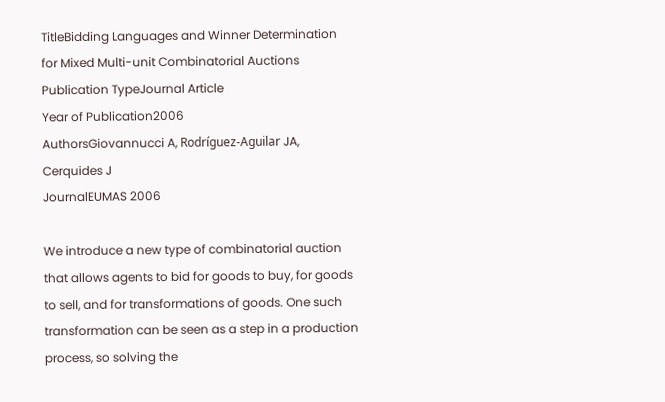TitleBidding Languages and Winner Determination for Mixed Multi-unit Combinatorial Auctions
Publication TypeJournal Article
Year of Publication2006
AuthorsGiovannucci A, Rodríguez-Aguilar JA, Cerquides J
JournalEUMAS 2006

We introduce a new type of combinatorial auction that allows agents to bid for goods to buy, for goods to sell, and for transformations of goods. One such transformation can be seen as a step in a production process, so solving the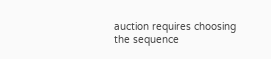auction requires choosing the sequence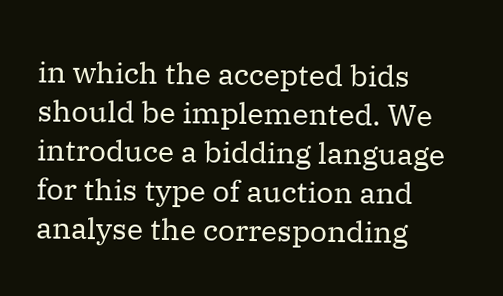in which the accepted bids should be implemented. We introduce a bidding language for this type of auction and analyse the corresponding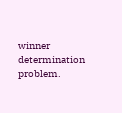winner determination problem.